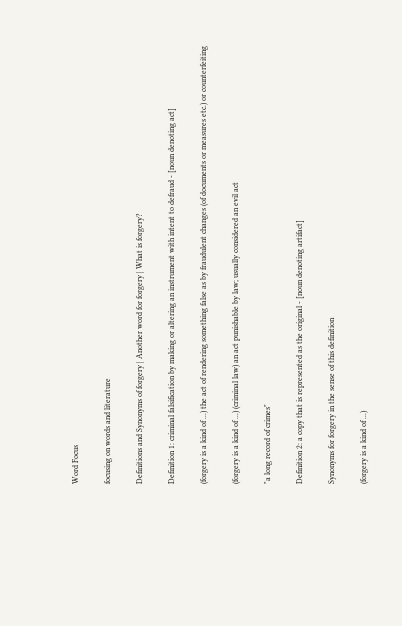Word Focus

focusing on words and literature

Definitions and Synonyms of forgery | Another word for forgery | What is forgery?

Definition 1: criminal falsification by making or altering an instrument with intent to defraud - [noun denoting act]

(forgery is a kind of ...) the act of rendering something false as by fraudulent changes (of documents or measures etc.) or counterfeiting

(forgery is a kind of ...) (criminal law) an act punishable by law; usually considered an evil act

"a long record of crimes"

Definition 2: a copy that is represented as the original - [noun denoting artifact]

Synonyms for forgery in the sense of this definition

(forgery is a kind of ...)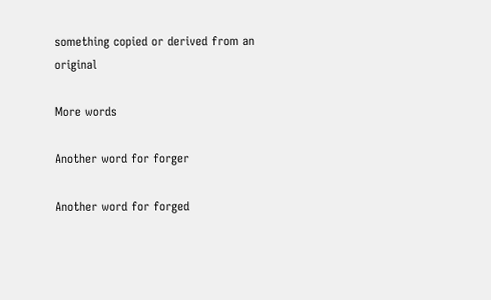something copied or derived from an original

More words

Another word for forger

Another word for forged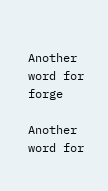Another word for forge

Another word for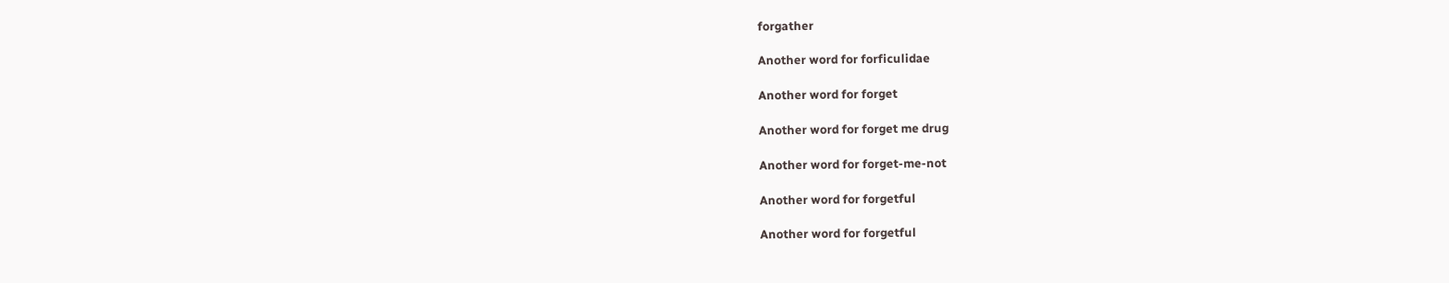forgather

Another word for forficulidae

Another word for forget

Another word for forget me drug

Another word for forget-me-not

Another word for forgetful

Another word for forgetful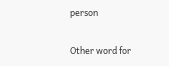person

Other word for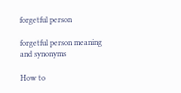forgetful person

forgetful person meaning and synonyms

How to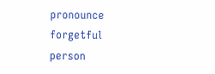pronounce forgetful person